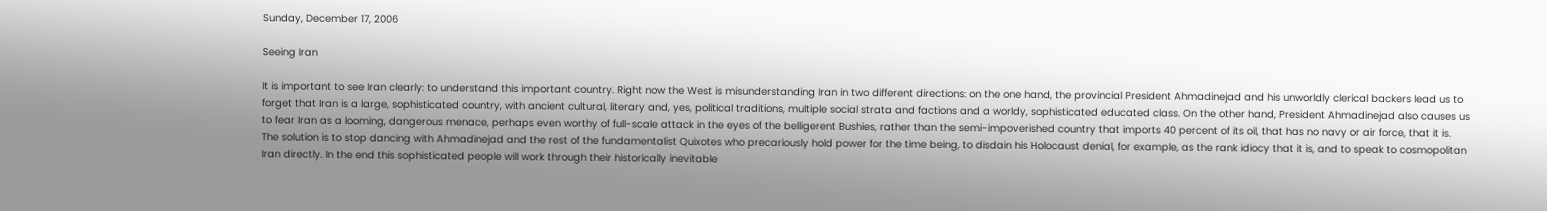Sunday, December 17, 2006

Seeing Iran

It is important to see Iran clearly: to understand this important country. Right now the West is misunderstanding Iran in two different directions: on the one hand, the provincial President Ahmadinejad and his unworldly clerical backers lead us to forget that Iran is a large, sophisticated country, with ancient cultural, literary and, yes, political traditions, multiple social strata and factions and a worldy, sophisticated educated class. On the other hand, President Ahmadinejad also causes us to fear Iran as a looming, dangerous menace, perhaps even worthy of full-scale attack in the eyes of the belligerent Bushies, rather than the semi-impoverished country that imports 40 percent of its oil, that has no navy or air force, that it is. The solution is to stop dancing with Ahmadinejad and the rest of the fundamentalist Quixotes who precariously hold power for the time being, to disdain his Holocaust denial, for example, as the rank idiocy that it is, and to speak to cosmopolitan Iran directly. In the end this sophisticated people will work through their historically inevitable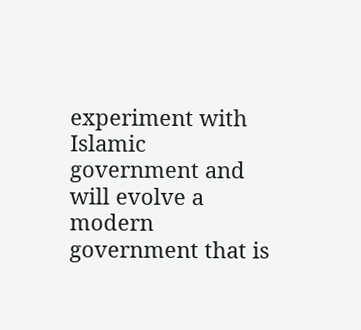experiment with Islamic government and will evolve a modern government that is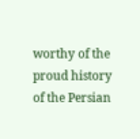worthy of the proud history of the Persian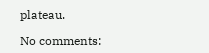plateau.

No comments: